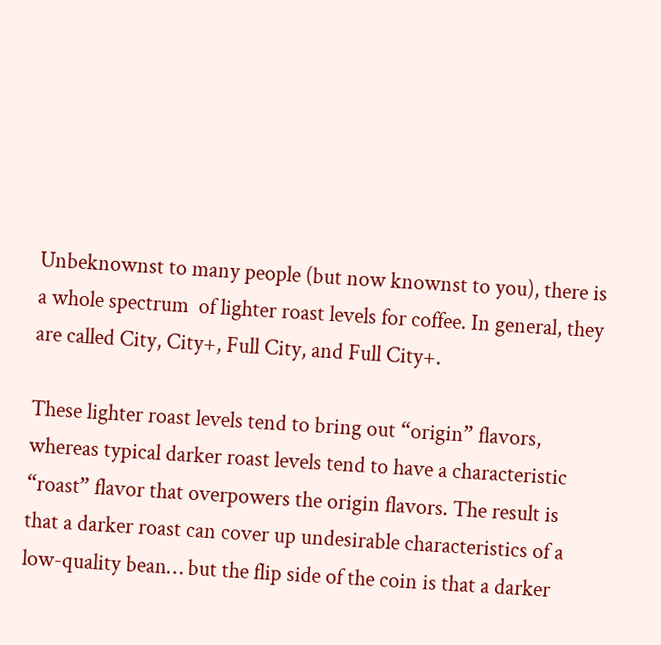Unbeknownst to many people (but now knownst to you), there is a whole spectrum  of lighter roast levels for coffee. In general, they are called City, City+, Full City, and Full City+.

These lighter roast levels tend to bring out “origin” flavors, whereas typical darker roast levels tend to have a characteristic “roast” flavor that overpowers the origin flavors. The result is that a darker roast can cover up undesirable characteristics of a low-quality bean… but the flip side of the coin is that a darker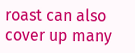roast can also cover up many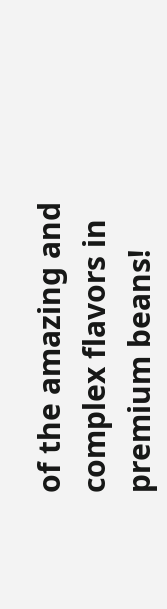of the amazing and complex flavors in premium beans!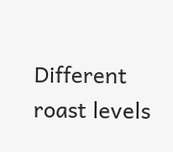Different roast levels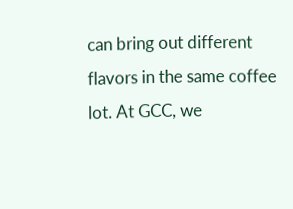can bring out different flavors in the same coffee lot. At GCC, we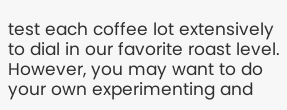test each coffee lot extensively to dial in our favorite roast level. However, you may want to do your own experimenting and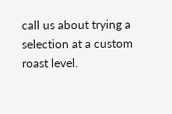call us about trying a selection at a custom roast level.